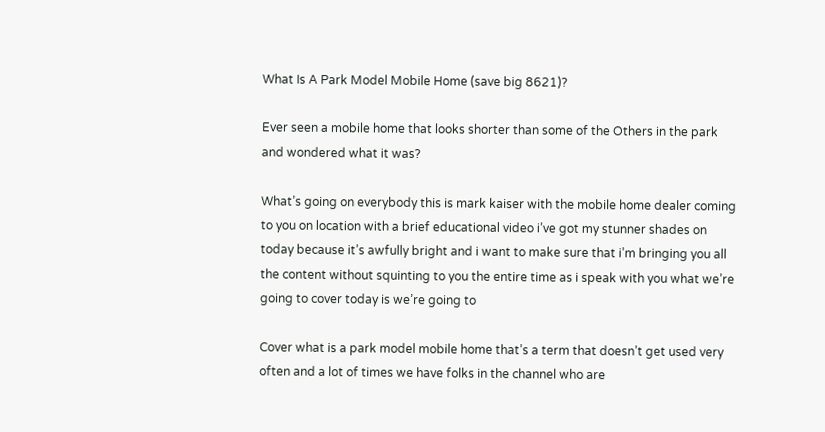What Is A Park Model Mobile Home (save big 8621)?

Ever seen a mobile home that looks shorter than some of the Others in the park and wondered what it was?

What’s going on everybody this is mark kaiser with the mobile home dealer coming to you on location with a brief educational video i’ve got my stunner shades on today because it’s awfully bright and i want to make sure that i’m bringing you all the content without squinting to you the entire time as i speak with you what we’re going to cover today is we’re going to

Cover what is a park model mobile home that’s a term that doesn’t get used very often and a lot of times we have folks in the channel who are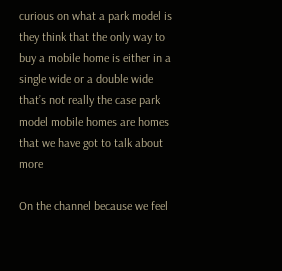curious on what a park model is they think that the only way to buy a mobile home is either in a single wide or a double wide that’s not really the case park model mobile homes are homes that we have got to talk about more

On the channel because we feel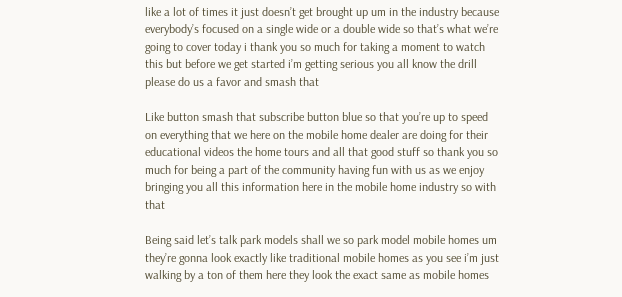like a lot of times it just doesn’t get brought up um in the industry because everybody’s focused on a single wide or a double wide so that’s what we’re going to cover today i thank you so much for taking a moment to watch this but before we get started i’m getting serious you all know the drill please do us a favor and smash that

Like button smash that subscribe button blue so that you’re up to speed on everything that we here on the mobile home dealer are doing for their educational videos the home tours and all that good stuff so thank you so much for being a part of the community having fun with us as we enjoy bringing you all this information here in the mobile home industry so with that

Being said let’s talk park models shall we so park model mobile homes um they’re gonna look exactly like traditional mobile homes as you see i’m just walking by a ton of them here they look the exact same as mobile homes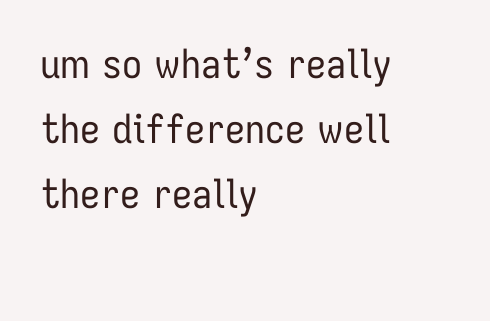um so what’s really the difference well there really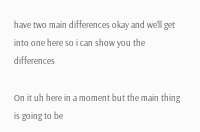have two main differences okay and we’ll get into one here so i can show you the differences

On it uh here in a moment but the main thing is going to be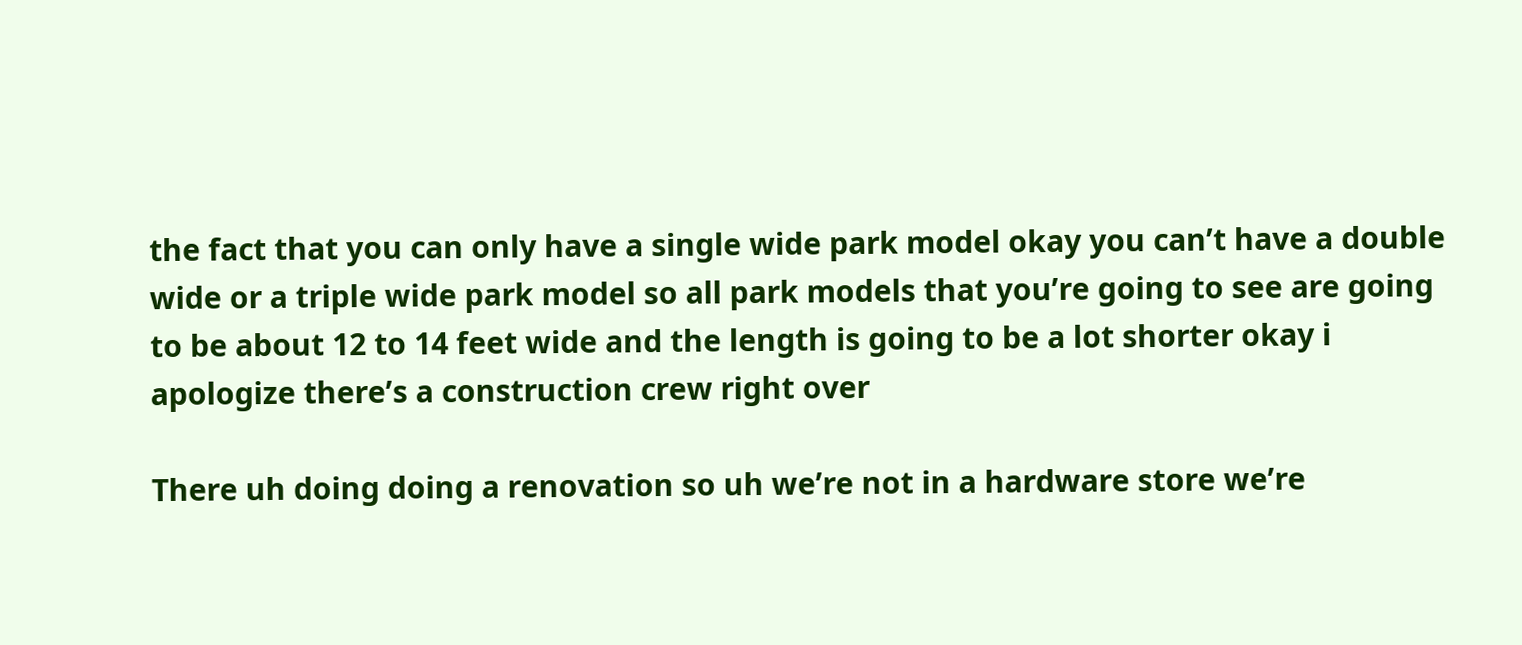the fact that you can only have a single wide park model okay you can’t have a double wide or a triple wide park model so all park models that you’re going to see are going to be about 12 to 14 feet wide and the length is going to be a lot shorter okay i apologize there’s a construction crew right over

There uh doing doing a renovation so uh we’re not in a hardware store we’re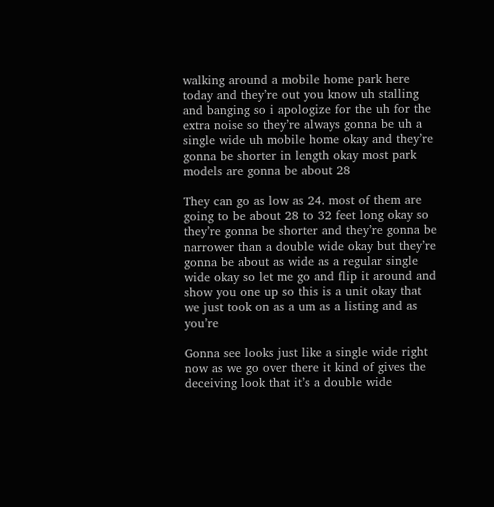walking around a mobile home park here today and they’re out you know uh stalling and banging so i apologize for the uh for the extra noise so they’re always gonna be uh a single wide uh mobile home okay and they’re gonna be shorter in length okay most park models are gonna be about 28

They can go as low as 24. most of them are going to be about 28 to 32 feet long okay so they’re gonna be shorter and they’re gonna be narrower than a double wide okay but they’re gonna be about as wide as a regular single wide okay so let me go and flip it around and show you one up so this is a unit okay that we just took on as a um as a listing and as you’re

Gonna see looks just like a single wide right now as we go over there it kind of gives the deceiving look that it’s a double wide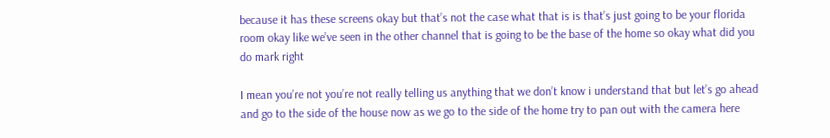because it has these screens okay but that’s not the case what that is is that’s just going to be your florida room okay like we’ve seen in the other channel that is going to be the base of the home so okay what did you do mark right

I mean you’re not you’re not really telling us anything that we don’t know i understand that but let’s go ahead and go to the side of the house now as we go to the side of the home try to pan out with the camera here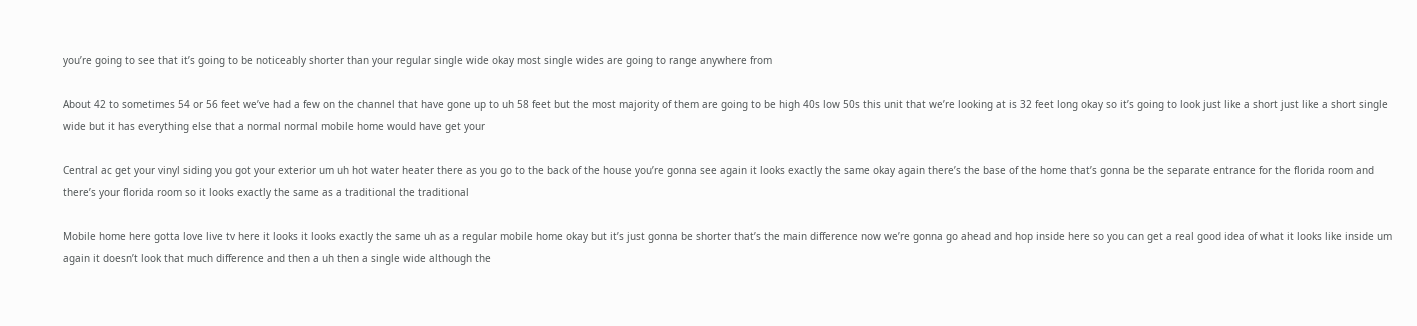you’re going to see that it’s going to be noticeably shorter than your regular single wide okay most single wides are going to range anywhere from

About 42 to sometimes 54 or 56 feet we’ve had a few on the channel that have gone up to uh 58 feet but the most majority of them are going to be high 40s low 50s this unit that we’re looking at is 32 feet long okay so it’s going to look just like a short just like a short single wide but it has everything else that a normal normal mobile home would have get your

Central ac get your vinyl siding you got your exterior um uh hot water heater there as you go to the back of the house you’re gonna see again it looks exactly the same okay again there’s the base of the home that’s gonna be the separate entrance for the florida room and there’s your florida room so it looks exactly the same as a traditional the traditional

Mobile home here gotta love live tv here it looks it looks exactly the same uh as a regular mobile home okay but it’s just gonna be shorter that’s the main difference now we’re gonna go ahead and hop inside here so you can get a real good idea of what it looks like inside um again it doesn’t look that much difference and then a uh then a single wide although the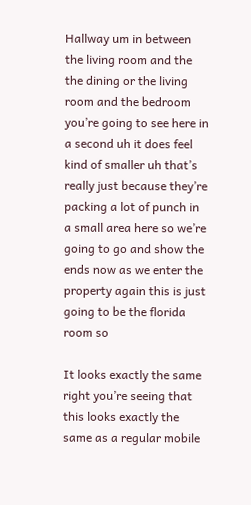Hallway um in between the living room and the the dining or the living room and the bedroom you’re going to see here in a second uh it does feel kind of smaller uh that’s really just because they’re packing a lot of punch in a small area here so we’re going to go and show the ends now as we enter the property again this is just going to be the florida room so

It looks exactly the same right you’re seeing that this looks exactly the same as a regular mobile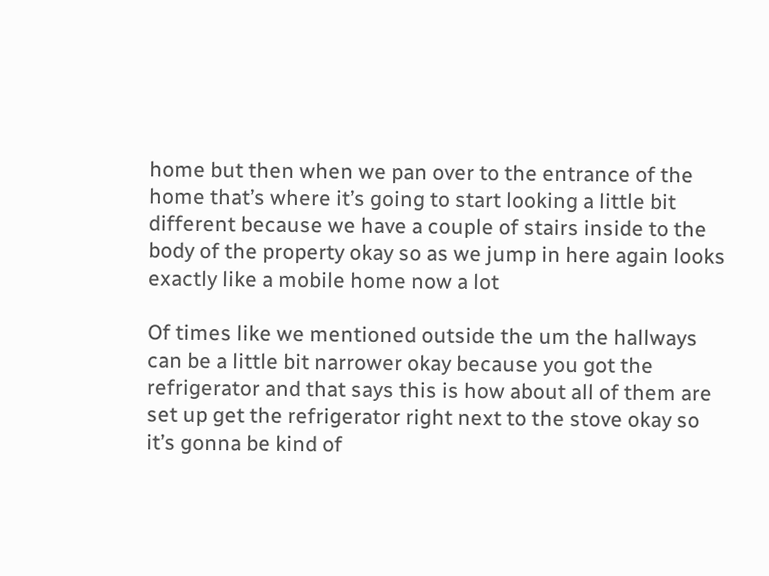home but then when we pan over to the entrance of the home that’s where it’s going to start looking a little bit different because we have a couple of stairs inside to the body of the property okay so as we jump in here again looks exactly like a mobile home now a lot

Of times like we mentioned outside the um the hallways can be a little bit narrower okay because you got the refrigerator and that says this is how about all of them are set up get the refrigerator right next to the stove okay so it’s gonna be kind of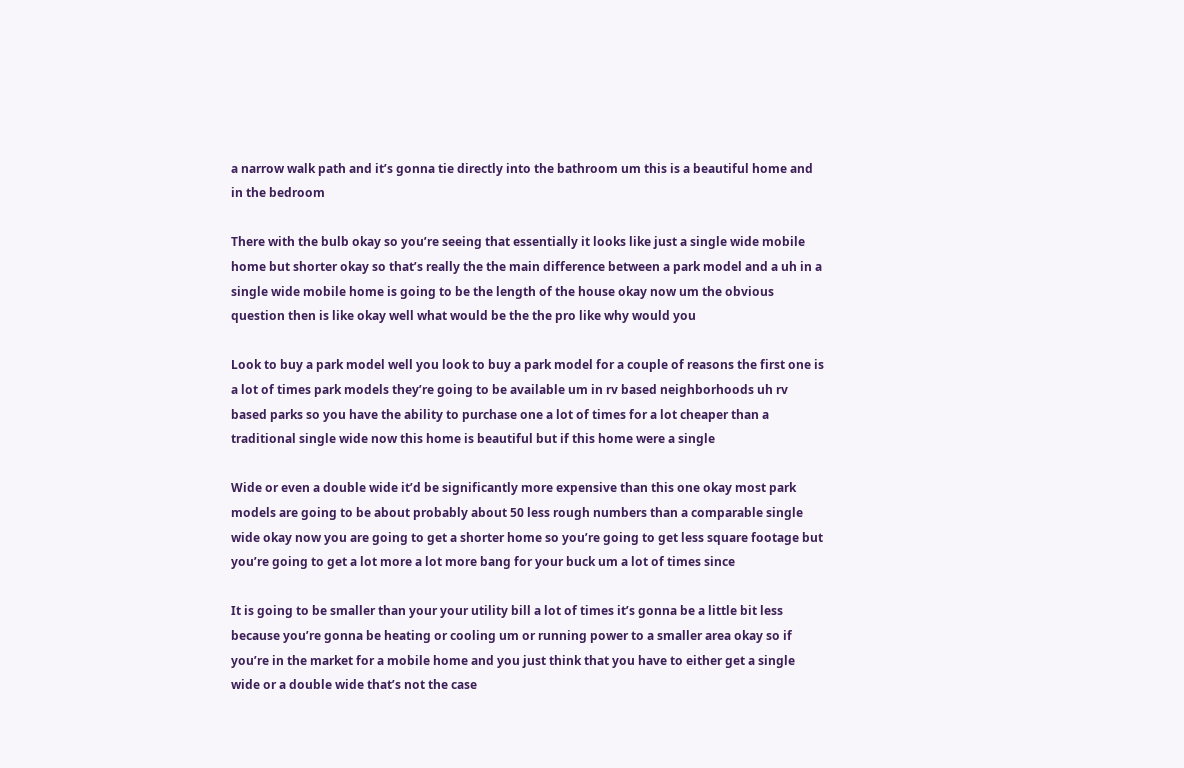a narrow walk path and it’s gonna tie directly into the bathroom um this is a beautiful home and in the bedroom

There with the bulb okay so you’re seeing that essentially it looks like just a single wide mobile home but shorter okay so that’s really the the main difference between a park model and a uh in a single wide mobile home is going to be the length of the house okay now um the obvious question then is like okay well what would be the the pro like why would you

Look to buy a park model well you look to buy a park model for a couple of reasons the first one is a lot of times park models they’re going to be available um in rv based neighborhoods uh rv based parks so you have the ability to purchase one a lot of times for a lot cheaper than a traditional single wide now this home is beautiful but if this home were a single

Wide or even a double wide it’d be significantly more expensive than this one okay most park models are going to be about probably about 50 less rough numbers than a comparable single wide okay now you are going to get a shorter home so you’re going to get less square footage but you’re going to get a lot more a lot more bang for your buck um a lot of times since

It is going to be smaller than your your utility bill a lot of times it’s gonna be a little bit less because you’re gonna be heating or cooling um or running power to a smaller area okay so if you’re in the market for a mobile home and you just think that you have to either get a single wide or a double wide that’s not the case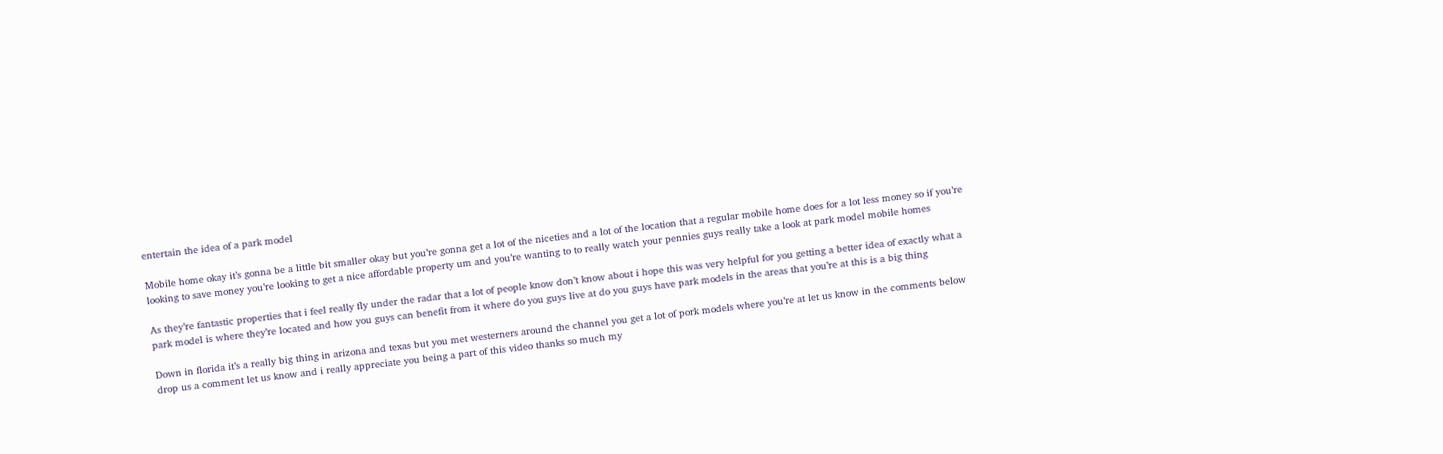entertain the idea of a park model

Mobile home okay it’s gonna be a little bit smaller okay but you’re gonna get a lot of the niceties and a lot of the location that a regular mobile home does for a lot less money so if you’re looking to save money you’re looking to get a nice affordable property um and you’re wanting to to really watch your pennies guys really take a look at park model mobile homes

As they’re fantastic properties that i feel really fly under the radar that a lot of people know don’t know about i hope this was very helpful for you getting a better idea of exactly what a park model is where they’re located and how you guys can benefit from it where do you guys live at do you guys have park models in the areas that you’re at this is a big thing

Down in florida it’s a really big thing in arizona and texas but you met westerners around the channel you get a lot of pork models where you’re at let us know in the comments below drop us a comment let us know and i really appreciate you being a part of this video thanks so much my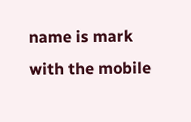name is mark with the mobile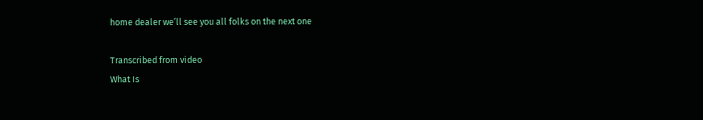home dealer we’ll see you all folks on the next one

Transcribed from video
What Is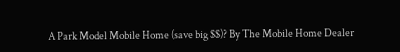A Park Model Mobile Home (save big $$)? By The Mobile Home Dealer